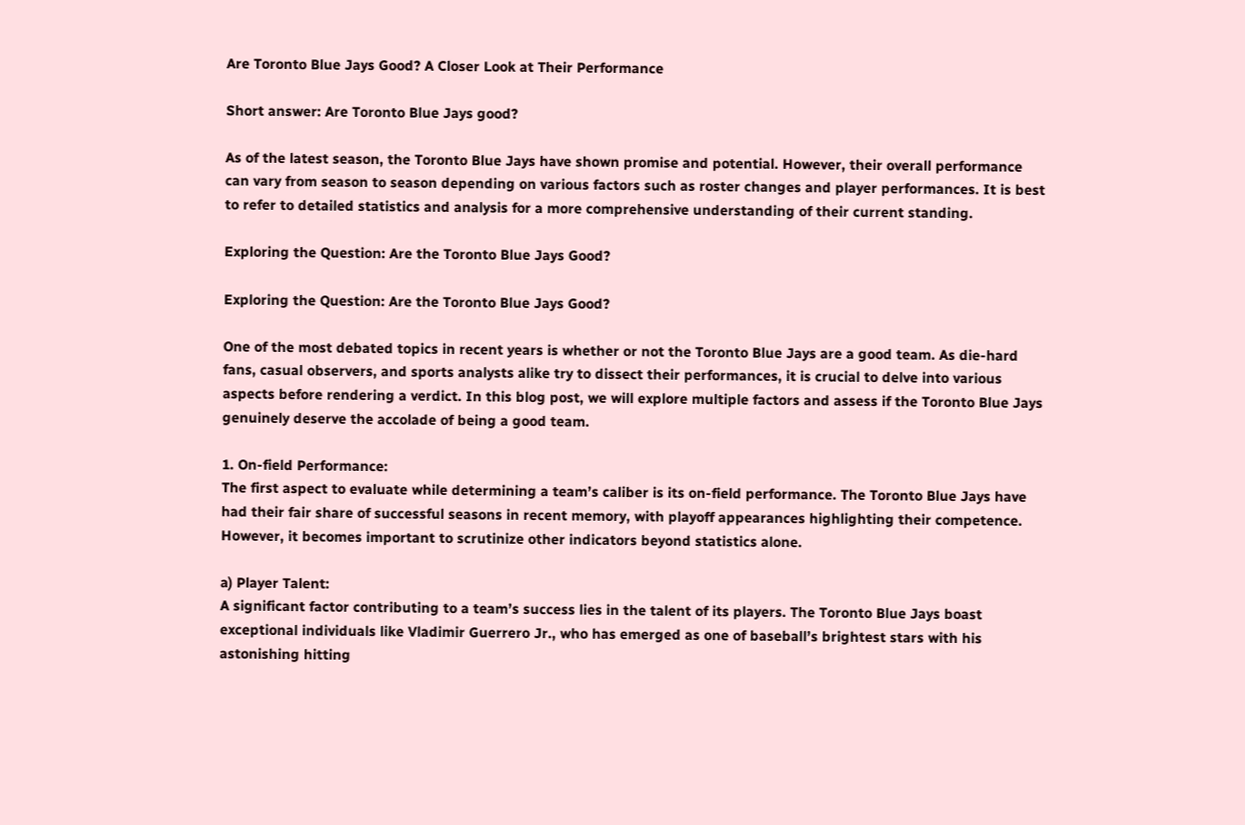Are Toronto Blue Jays Good? A Closer Look at Their Performance

Short answer: Are Toronto Blue Jays good?

As of the latest season, the Toronto Blue Jays have shown promise and potential. However, their overall performance can vary from season to season depending on various factors such as roster changes and player performances. It is best to refer to detailed statistics and analysis for a more comprehensive understanding of their current standing.

Exploring the Question: Are the Toronto Blue Jays Good?

Exploring the Question: Are the Toronto Blue Jays Good?

One of the most debated topics in recent years is whether or not the Toronto Blue Jays are a good team. As die-hard fans, casual observers, and sports analysts alike try to dissect their performances, it is crucial to delve into various aspects before rendering a verdict. In this blog post, we will explore multiple factors and assess if the Toronto Blue Jays genuinely deserve the accolade of being a good team.

1. On-field Performance:
The first aspect to evaluate while determining a team’s caliber is its on-field performance. The Toronto Blue Jays have had their fair share of successful seasons in recent memory, with playoff appearances highlighting their competence. However, it becomes important to scrutinize other indicators beyond statistics alone.

a) Player Talent:
A significant factor contributing to a team’s success lies in the talent of its players. The Toronto Blue Jays boast exceptional individuals like Vladimir Guerrero Jr., who has emerged as one of baseball’s brightest stars with his astonishing hitting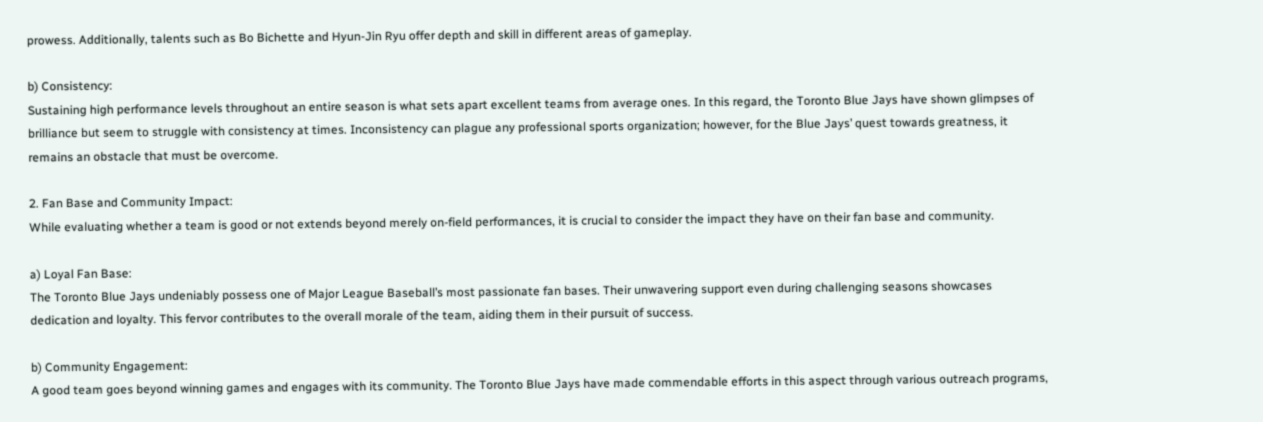prowess. Additionally, talents such as Bo Bichette and Hyun-Jin Ryu offer depth and skill in different areas of gameplay.

b) Consistency:
Sustaining high performance levels throughout an entire season is what sets apart excellent teams from average ones. In this regard, the Toronto Blue Jays have shown glimpses of brilliance but seem to struggle with consistency at times. Inconsistency can plague any professional sports organization; however, for the Blue Jays’ quest towards greatness, it remains an obstacle that must be overcome.

2. Fan Base and Community Impact:
While evaluating whether a team is good or not extends beyond merely on-field performances, it is crucial to consider the impact they have on their fan base and community.

a) Loyal Fan Base:
The Toronto Blue Jays undeniably possess one of Major League Baseball’s most passionate fan bases. Their unwavering support even during challenging seasons showcases dedication and loyalty. This fervor contributes to the overall morale of the team, aiding them in their pursuit of success.

b) Community Engagement:
A good team goes beyond winning games and engages with its community. The Toronto Blue Jays have made commendable efforts in this aspect through various outreach programs,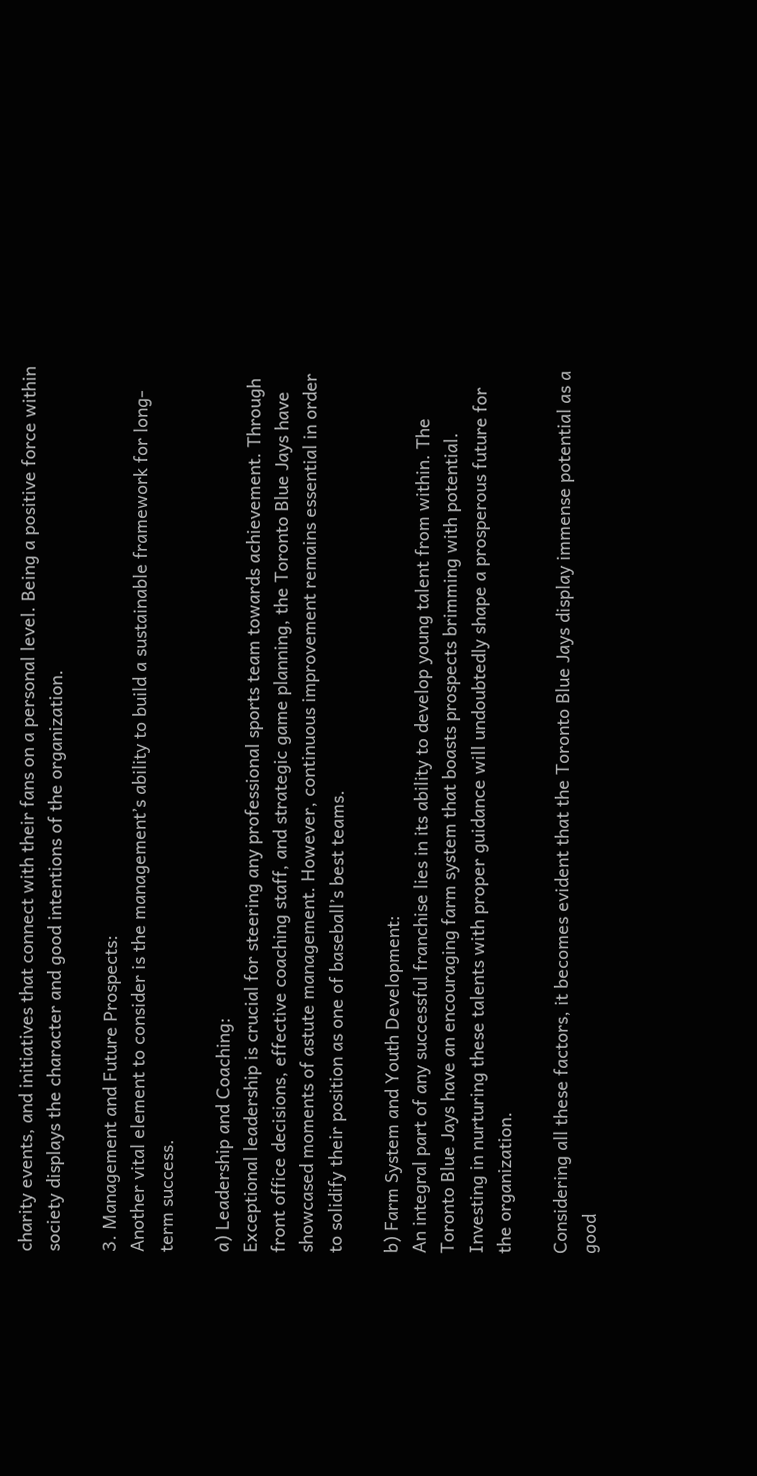charity events, and initiatives that connect with their fans on a personal level. Being a positive force within society displays the character and good intentions of the organization.

3. Management and Future Prospects:
Another vital element to consider is the management’s ability to build a sustainable framework for long-term success.

a) Leadership and Coaching:
Exceptional leadership is crucial for steering any professional sports team towards achievement. Through front office decisions, effective coaching staff, and strategic game planning, the Toronto Blue Jays have showcased moments of astute management. However, continuous improvement remains essential in order to solidify their position as one of baseball’s best teams.

b) Farm System and Youth Development:
An integral part of any successful franchise lies in its ability to develop young talent from within. The Toronto Blue Jays have an encouraging farm system that boasts prospects brimming with potential. Investing in nurturing these talents with proper guidance will undoubtedly shape a prosperous future for the organization.

Considering all these factors, it becomes evident that the Toronto Blue Jays display immense potential as a good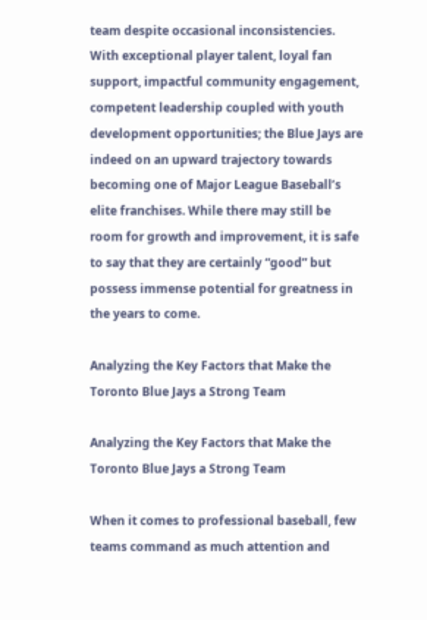team despite occasional inconsistencies. With exceptional player talent, loyal fan support, impactful community engagement, competent leadership coupled with youth development opportunities; the Blue Jays are indeed on an upward trajectory towards becoming one of Major League Baseball’s elite franchises. While there may still be room for growth and improvement, it is safe to say that they are certainly “good” but possess immense potential for greatness in the years to come.

Analyzing the Key Factors that Make the Toronto Blue Jays a Strong Team

Analyzing the Key Factors that Make the Toronto Blue Jays a Strong Team

When it comes to professional baseball, few teams command as much attention and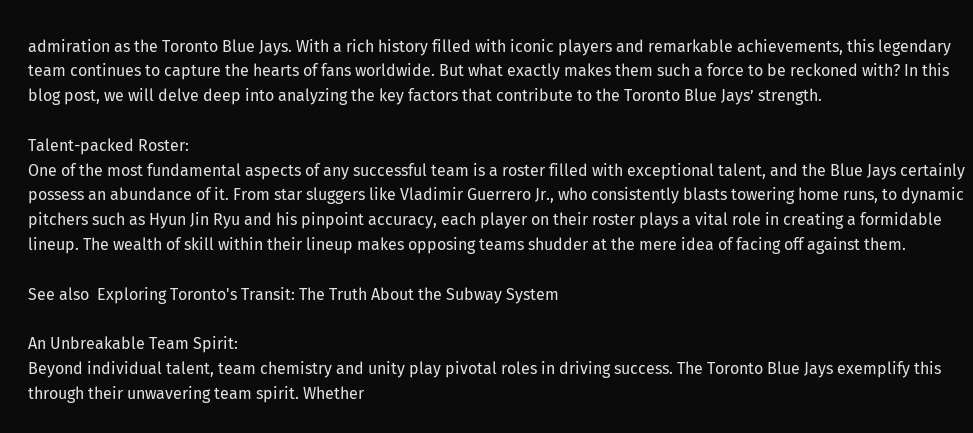admiration as the Toronto Blue Jays. With a rich history filled with iconic players and remarkable achievements, this legendary team continues to capture the hearts of fans worldwide. But what exactly makes them such a force to be reckoned with? In this blog post, we will delve deep into analyzing the key factors that contribute to the Toronto Blue Jays’ strength.

Talent-packed Roster:
One of the most fundamental aspects of any successful team is a roster filled with exceptional talent, and the Blue Jays certainly possess an abundance of it. From star sluggers like Vladimir Guerrero Jr., who consistently blasts towering home runs, to dynamic pitchers such as Hyun Jin Ryu and his pinpoint accuracy, each player on their roster plays a vital role in creating a formidable lineup. The wealth of skill within their lineup makes opposing teams shudder at the mere idea of facing off against them.

See also  Exploring Toronto's Transit: The Truth About the Subway System

An Unbreakable Team Spirit:
Beyond individual talent, team chemistry and unity play pivotal roles in driving success. The Toronto Blue Jays exemplify this through their unwavering team spirit. Whether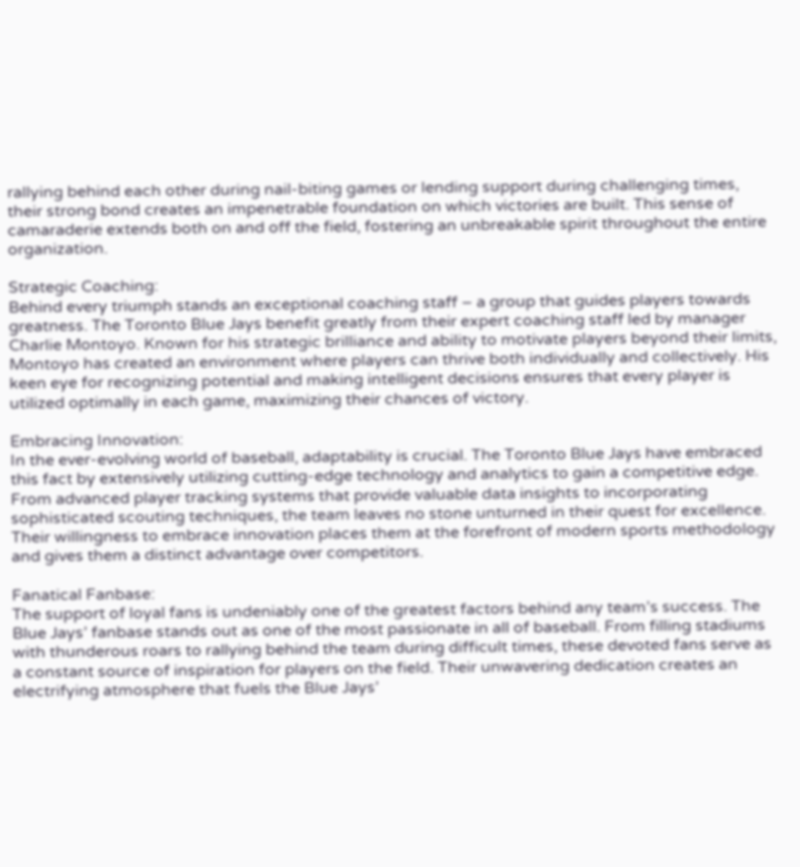rallying behind each other during nail-biting games or lending support during challenging times, their strong bond creates an impenetrable foundation on which victories are built. This sense of camaraderie extends both on and off the field, fostering an unbreakable spirit throughout the entire organization.

Strategic Coaching:
Behind every triumph stands an exceptional coaching staff – a group that guides players towards greatness. The Toronto Blue Jays benefit greatly from their expert coaching staff led by manager Charlie Montoyo. Known for his strategic brilliance and ability to motivate players beyond their limits, Montoyo has created an environment where players can thrive both individually and collectively. His keen eye for recognizing potential and making intelligent decisions ensures that every player is utilized optimally in each game, maximizing their chances of victory.

Embracing Innovation:
In the ever-evolving world of baseball, adaptability is crucial. The Toronto Blue Jays have embraced this fact by extensively utilizing cutting-edge technology and analytics to gain a competitive edge. From advanced player tracking systems that provide valuable data insights to incorporating sophisticated scouting techniques, the team leaves no stone unturned in their quest for excellence. Their willingness to embrace innovation places them at the forefront of modern sports methodology and gives them a distinct advantage over competitors.

Fanatical Fanbase:
The support of loyal fans is undeniably one of the greatest factors behind any team’s success. The Blue Jays’ fanbase stands out as one of the most passionate in all of baseball. From filling stadiums with thunderous roars to rallying behind the team during difficult times, these devoted fans serve as a constant source of inspiration for players on the field. Their unwavering dedication creates an electrifying atmosphere that fuels the Blue Jays’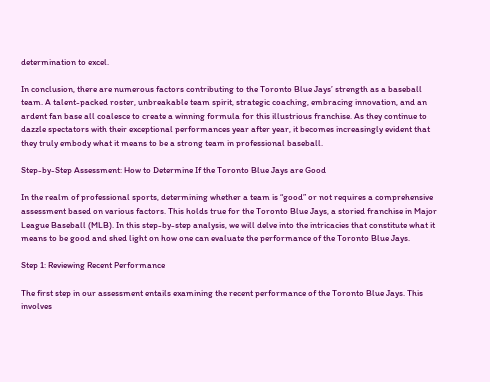determination to excel.

In conclusion, there are numerous factors contributing to the Toronto Blue Jays’ strength as a baseball team. A talent-packed roster, unbreakable team spirit, strategic coaching, embracing innovation, and an ardent fan base all coalesce to create a winning formula for this illustrious franchise. As they continue to dazzle spectators with their exceptional performances year after year, it becomes increasingly evident that they truly embody what it means to be a strong team in professional baseball.

Step-by-Step Assessment: How to Determine If the Toronto Blue Jays are Good

In the realm of professional sports, determining whether a team is “good” or not requires a comprehensive assessment based on various factors. This holds true for the Toronto Blue Jays, a storied franchise in Major League Baseball (MLB). In this step-by-step analysis, we will delve into the intricacies that constitute what it means to be good and shed light on how one can evaluate the performance of the Toronto Blue Jays.

Step 1: Reviewing Recent Performance

The first step in our assessment entails examining the recent performance of the Toronto Blue Jays. This involves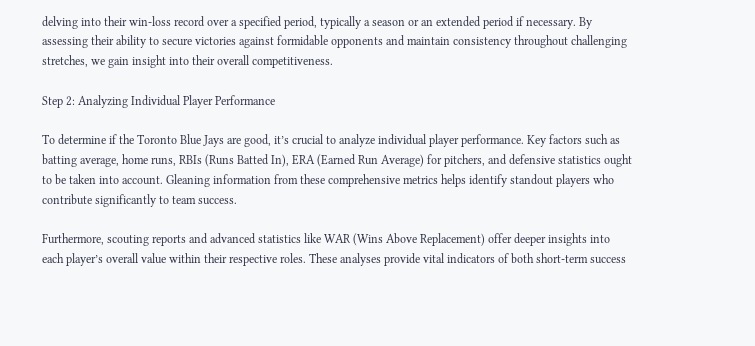delving into their win-loss record over a specified period, typically a season or an extended period if necessary. By assessing their ability to secure victories against formidable opponents and maintain consistency throughout challenging stretches, we gain insight into their overall competitiveness.

Step 2: Analyzing Individual Player Performance

To determine if the Toronto Blue Jays are good, it’s crucial to analyze individual player performance. Key factors such as batting average, home runs, RBIs (Runs Batted In), ERA (Earned Run Average) for pitchers, and defensive statistics ought to be taken into account. Gleaning information from these comprehensive metrics helps identify standout players who contribute significantly to team success.

Furthermore, scouting reports and advanced statistics like WAR (Wins Above Replacement) offer deeper insights into each player’s overall value within their respective roles. These analyses provide vital indicators of both short-term success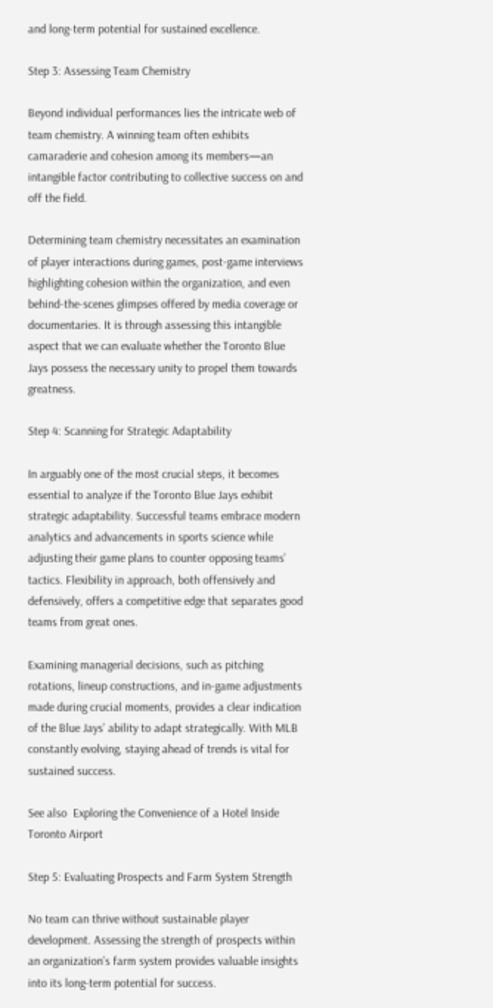and long-term potential for sustained excellence.

Step 3: Assessing Team Chemistry

Beyond individual performances lies the intricate web of team chemistry. A winning team often exhibits camaraderie and cohesion among its members—an intangible factor contributing to collective success on and off the field.

Determining team chemistry necessitates an examination of player interactions during games, post-game interviews highlighting cohesion within the organization, and even behind-the-scenes glimpses offered by media coverage or documentaries. It is through assessing this intangible aspect that we can evaluate whether the Toronto Blue Jays possess the necessary unity to propel them towards greatness.

Step 4: Scanning for Strategic Adaptability

In arguably one of the most crucial steps, it becomes essential to analyze if the Toronto Blue Jays exhibit strategic adaptability. Successful teams embrace modern analytics and advancements in sports science while adjusting their game plans to counter opposing teams’ tactics. Flexibility in approach, both offensively and defensively, offers a competitive edge that separates good teams from great ones.

Examining managerial decisions, such as pitching rotations, lineup constructions, and in-game adjustments made during crucial moments, provides a clear indication of the Blue Jays’ ability to adapt strategically. With MLB constantly evolving, staying ahead of trends is vital for sustained success.

See also  Exploring the Convenience of a Hotel Inside Toronto Airport

Step 5: Evaluating Prospects and Farm System Strength

No team can thrive without sustainable player development. Assessing the strength of prospects within an organization’s farm system provides valuable insights into its long-term potential for success.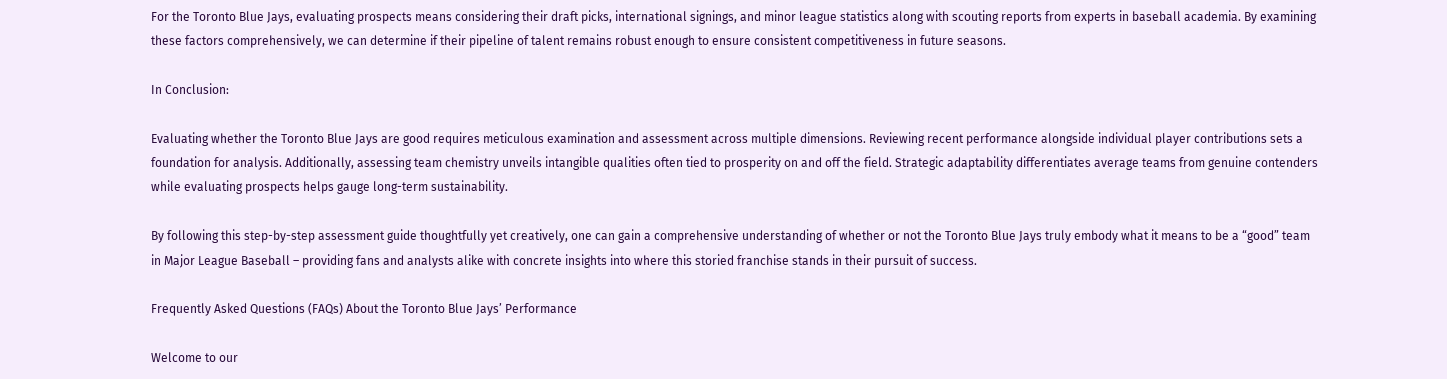For the Toronto Blue Jays, evaluating prospects means considering their draft picks, international signings, and minor league statistics along with scouting reports from experts in baseball academia. By examining these factors comprehensively, we can determine if their pipeline of talent remains robust enough to ensure consistent competitiveness in future seasons.

In Conclusion:

Evaluating whether the Toronto Blue Jays are good requires meticulous examination and assessment across multiple dimensions. Reviewing recent performance alongside individual player contributions sets a foundation for analysis. Additionally, assessing team chemistry unveils intangible qualities often tied to prosperity on and off the field. Strategic adaptability differentiates average teams from genuine contenders while evaluating prospects helps gauge long-term sustainability.

By following this step-by-step assessment guide thoughtfully yet creatively, one can gain a comprehensive understanding of whether or not the Toronto Blue Jays truly embody what it means to be a “good” team in Major League Baseball – providing fans and analysts alike with concrete insights into where this storied franchise stands in their pursuit of success.

Frequently Asked Questions (FAQs) About the Toronto Blue Jays’ Performance

Welcome to our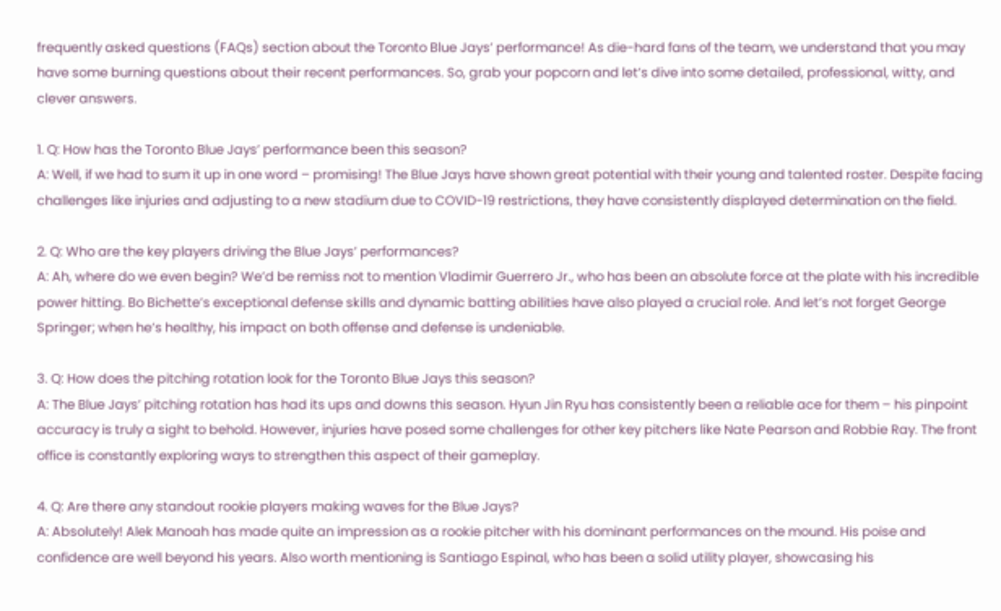frequently asked questions (FAQs) section about the Toronto Blue Jays’ performance! As die-hard fans of the team, we understand that you may have some burning questions about their recent performances. So, grab your popcorn and let’s dive into some detailed, professional, witty, and clever answers.

1. Q: How has the Toronto Blue Jays’ performance been this season?
A: Well, if we had to sum it up in one word – promising! The Blue Jays have shown great potential with their young and talented roster. Despite facing challenges like injuries and adjusting to a new stadium due to COVID-19 restrictions, they have consistently displayed determination on the field.

2. Q: Who are the key players driving the Blue Jays’ performances?
A: Ah, where do we even begin? We’d be remiss not to mention Vladimir Guerrero Jr., who has been an absolute force at the plate with his incredible power hitting. Bo Bichette’s exceptional defense skills and dynamic batting abilities have also played a crucial role. And let’s not forget George Springer; when he’s healthy, his impact on both offense and defense is undeniable.

3. Q: How does the pitching rotation look for the Toronto Blue Jays this season?
A: The Blue Jays’ pitching rotation has had its ups and downs this season. Hyun Jin Ryu has consistently been a reliable ace for them – his pinpoint accuracy is truly a sight to behold. However, injuries have posed some challenges for other key pitchers like Nate Pearson and Robbie Ray. The front office is constantly exploring ways to strengthen this aspect of their gameplay.

4. Q: Are there any standout rookie players making waves for the Blue Jays?
A: Absolutely! Alek Manoah has made quite an impression as a rookie pitcher with his dominant performances on the mound. His poise and confidence are well beyond his years. Also worth mentioning is Santiago Espinal, who has been a solid utility player, showcasing his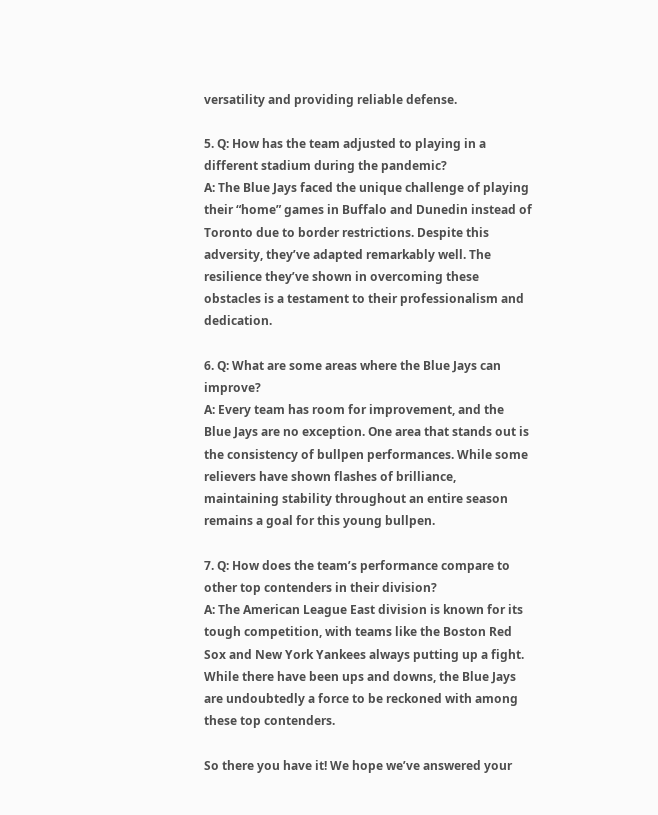versatility and providing reliable defense.

5. Q: How has the team adjusted to playing in a different stadium during the pandemic?
A: The Blue Jays faced the unique challenge of playing their “home” games in Buffalo and Dunedin instead of Toronto due to border restrictions. Despite this adversity, they’ve adapted remarkably well. The resilience they’ve shown in overcoming these obstacles is a testament to their professionalism and dedication.

6. Q: What are some areas where the Blue Jays can improve?
A: Every team has room for improvement, and the Blue Jays are no exception. One area that stands out is the consistency of bullpen performances. While some relievers have shown flashes of brilliance, maintaining stability throughout an entire season remains a goal for this young bullpen.

7. Q: How does the team’s performance compare to other top contenders in their division?
A: The American League East division is known for its tough competition, with teams like the Boston Red Sox and New York Yankees always putting up a fight. While there have been ups and downs, the Blue Jays are undoubtedly a force to be reckoned with among these top contenders.

So there you have it! We hope we’ve answered your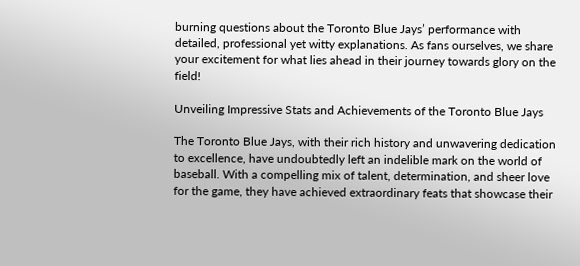burning questions about the Toronto Blue Jays’ performance with detailed, professional yet witty explanations. As fans ourselves, we share your excitement for what lies ahead in their journey towards glory on the field!

Unveiling Impressive Stats and Achievements of the Toronto Blue Jays

The Toronto Blue Jays, with their rich history and unwavering dedication to excellence, have undoubtedly left an indelible mark on the world of baseball. With a compelling mix of talent, determination, and sheer love for the game, they have achieved extraordinary feats that showcase their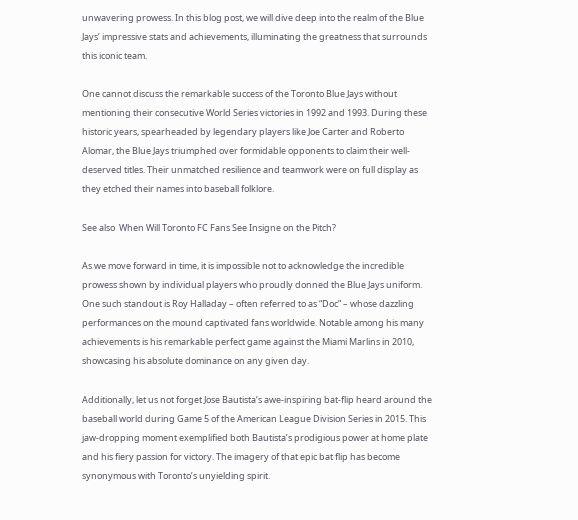unwavering prowess. In this blog post, we will dive deep into the realm of the Blue Jays’ impressive stats and achievements, illuminating the greatness that surrounds this iconic team.

One cannot discuss the remarkable success of the Toronto Blue Jays without mentioning their consecutive World Series victories in 1992 and 1993. During these historic years, spearheaded by legendary players like Joe Carter and Roberto Alomar, the Blue Jays triumphed over formidable opponents to claim their well-deserved titles. Their unmatched resilience and teamwork were on full display as they etched their names into baseball folklore.

See also  When Will Toronto FC Fans See Insigne on the Pitch?

As we move forward in time, it is impossible not to acknowledge the incredible prowess shown by individual players who proudly donned the Blue Jays uniform. One such standout is Roy Halladay – often referred to as “Doc” – whose dazzling performances on the mound captivated fans worldwide. Notable among his many achievements is his remarkable perfect game against the Miami Marlins in 2010, showcasing his absolute dominance on any given day.

Additionally, let us not forget Jose Bautista’s awe-inspiring bat-flip heard around the baseball world during Game 5 of the American League Division Series in 2015. This jaw-dropping moment exemplified both Bautista’s prodigious power at home plate and his fiery passion for victory. The imagery of that epic bat flip has become synonymous with Toronto’s unyielding spirit.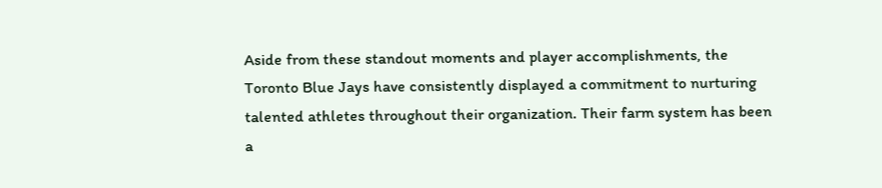Aside from these standout moments and player accomplishments, the Toronto Blue Jays have consistently displayed a commitment to nurturing talented athletes throughout their organization. Their farm system has been a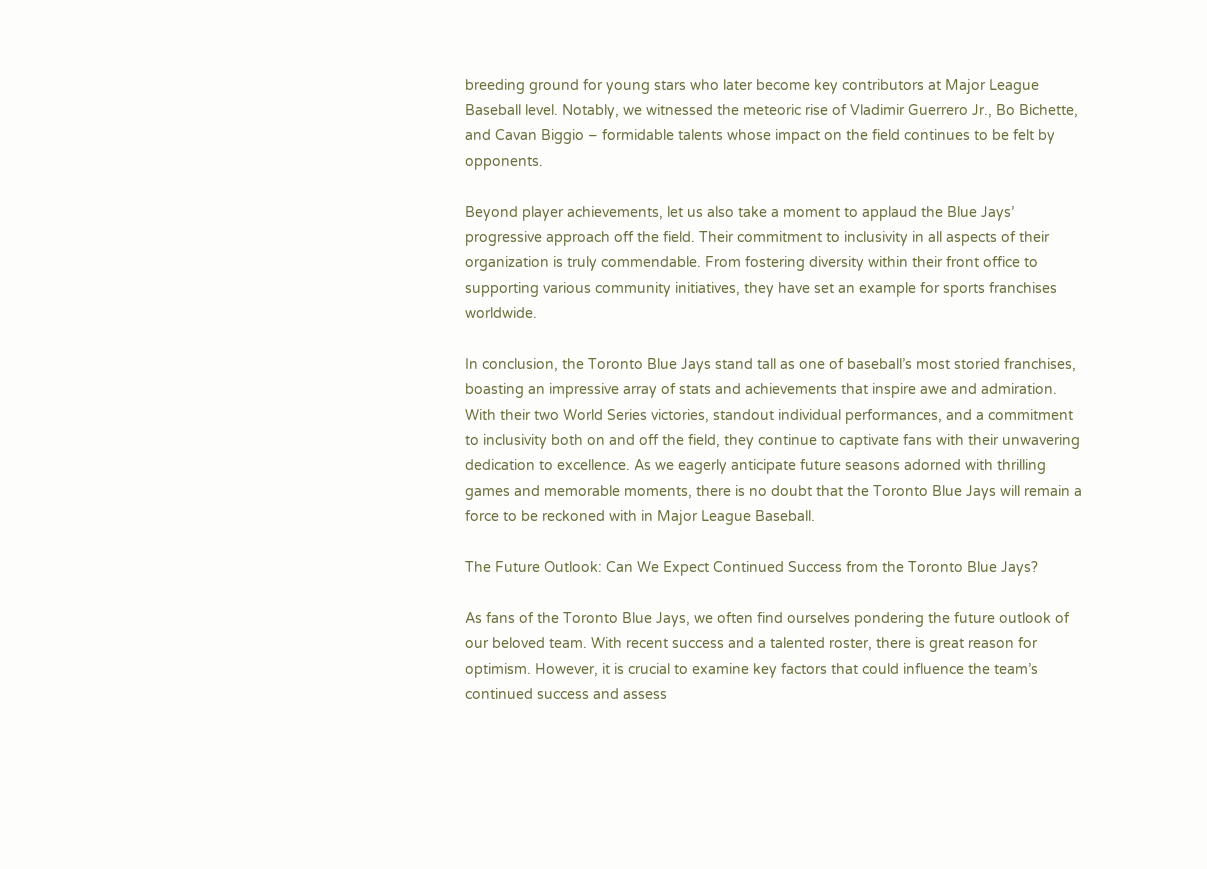breeding ground for young stars who later become key contributors at Major League Baseball level. Notably, we witnessed the meteoric rise of Vladimir Guerrero Jr., Bo Bichette, and Cavan Biggio – formidable talents whose impact on the field continues to be felt by opponents.

Beyond player achievements, let us also take a moment to applaud the Blue Jays’ progressive approach off the field. Their commitment to inclusivity in all aspects of their organization is truly commendable. From fostering diversity within their front office to supporting various community initiatives, they have set an example for sports franchises worldwide.

In conclusion, the Toronto Blue Jays stand tall as one of baseball’s most storied franchises, boasting an impressive array of stats and achievements that inspire awe and admiration. With their two World Series victories, standout individual performances, and a commitment to inclusivity both on and off the field, they continue to captivate fans with their unwavering dedication to excellence. As we eagerly anticipate future seasons adorned with thrilling games and memorable moments, there is no doubt that the Toronto Blue Jays will remain a force to be reckoned with in Major League Baseball.

The Future Outlook: Can We Expect Continued Success from the Toronto Blue Jays?

As fans of the Toronto Blue Jays, we often find ourselves pondering the future outlook of our beloved team. With recent success and a talented roster, there is great reason for optimism. However, it is crucial to examine key factors that could influence the team’s continued success and assess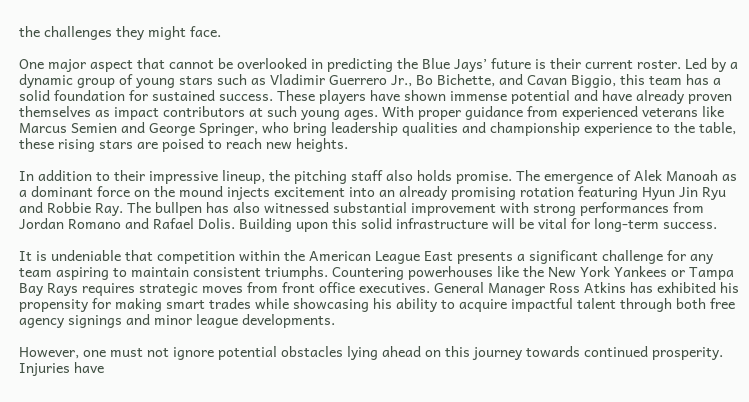the challenges they might face.

One major aspect that cannot be overlooked in predicting the Blue Jays’ future is their current roster. Led by a dynamic group of young stars such as Vladimir Guerrero Jr., Bo Bichette, and Cavan Biggio, this team has a solid foundation for sustained success. These players have shown immense potential and have already proven themselves as impact contributors at such young ages. With proper guidance from experienced veterans like Marcus Semien and George Springer, who bring leadership qualities and championship experience to the table, these rising stars are poised to reach new heights.

In addition to their impressive lineup, the pitching staff also holds promise. The emergence of Alek Manoah as a dominant force on the mound injects excitement into an already promising rotation featuring Hyun Jin Ryu and Robbie Ray. The bullpen has also witnessed substantial improvement with strong performances from Jordan Romano and Rafael Dolis. Building upon this solid infrastructure will be vital for long-term success.

It is undeniable that competition within the American League East presents a significant challenge for any team aspiring to maintain consistent triumphs. Countering powerhouses like the New York Yankees or Tampa Bay Rays requires strategic moves from front office executives. General Manager Ross Atkins has exhibited his propensity for making smart trades while showcasing his ability to acquire impactful talent through both free agency signings and minor league developments.

However, one must not ignore potential obstacles lying ahead on this journey towards continued prosperity. Injuries have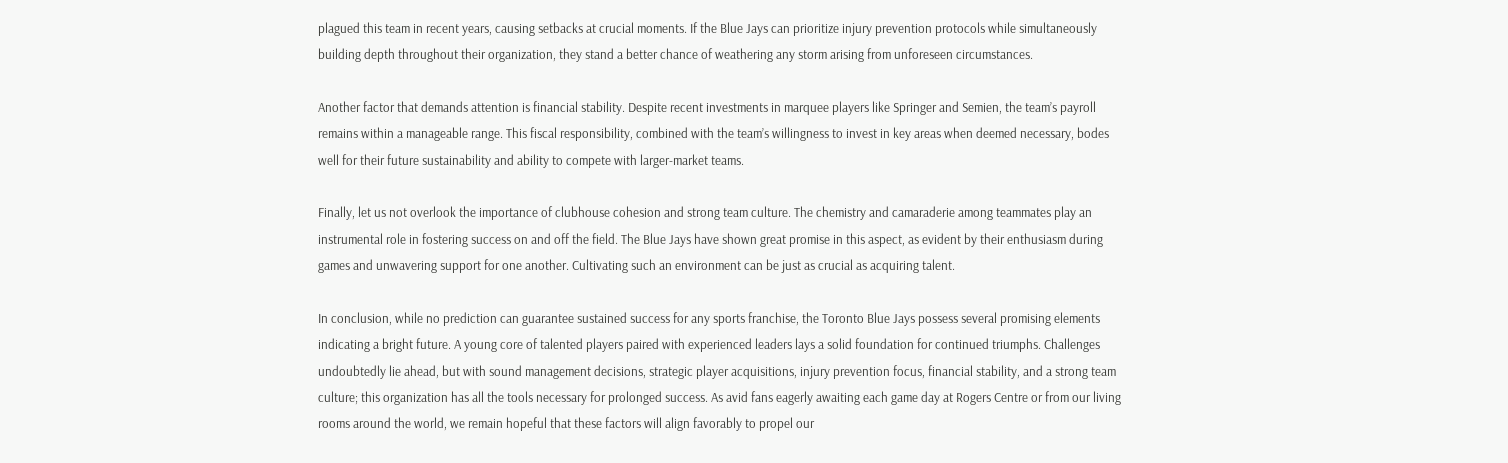plagued this team in recent years, causing setbacks at crucial moments. If the Blue Jays can prioritize injury prevention protocols while simultaneously building depth throughout their organization, they stand a better chance of weathering any storm arising from unforeseen circumstances.

Another factor that demands attention is financial stability. Despite recent investments in marquee players like Springer and Semien, the team’s payroll remains within a manageable range. This fiscal responsibility, combined with the team’s willingness to invest in key areas when deemed necessary, bodes well for their future sustainability and ability to compete with larger-market teams.

Finally, let us not overlook the importance of clubhouse cohesion and strong team culture. The chemistry and camaraderie among teammates play an instrumental role in fostering success on and off the field. The Blue Jays have shown great promise in this aspect, as evident by their enthusiasm during games and unwavering support for one another. Cultivating such an environment can be just as crucial as acquiring talent.

In conclusion, while no prediction can guarantee sustained success for any sports franchise, the Toronto Blue Jays possess several promising elements indicating a bright future. A young core of talented players paired with experienced leaders lays a solid foundation for continued triumphs. Challenges undoubtedly lie ahead, but with sound management decisions, strategic player acquisitions, injury prevention focus, financial stability, and a strong team culture; this organization has all the tools necessary for prolonged success. As avid fans eagerly awaiting each game day at Rogers Centre or from our living rooms around the world, we remain hopeful that these factors will align favorably to propel our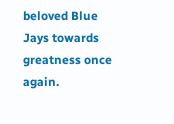beloved Blue Jays towards greatness once again.